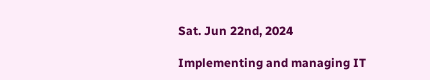Sat. Jun 22nd, 2024

Implementing and managing IT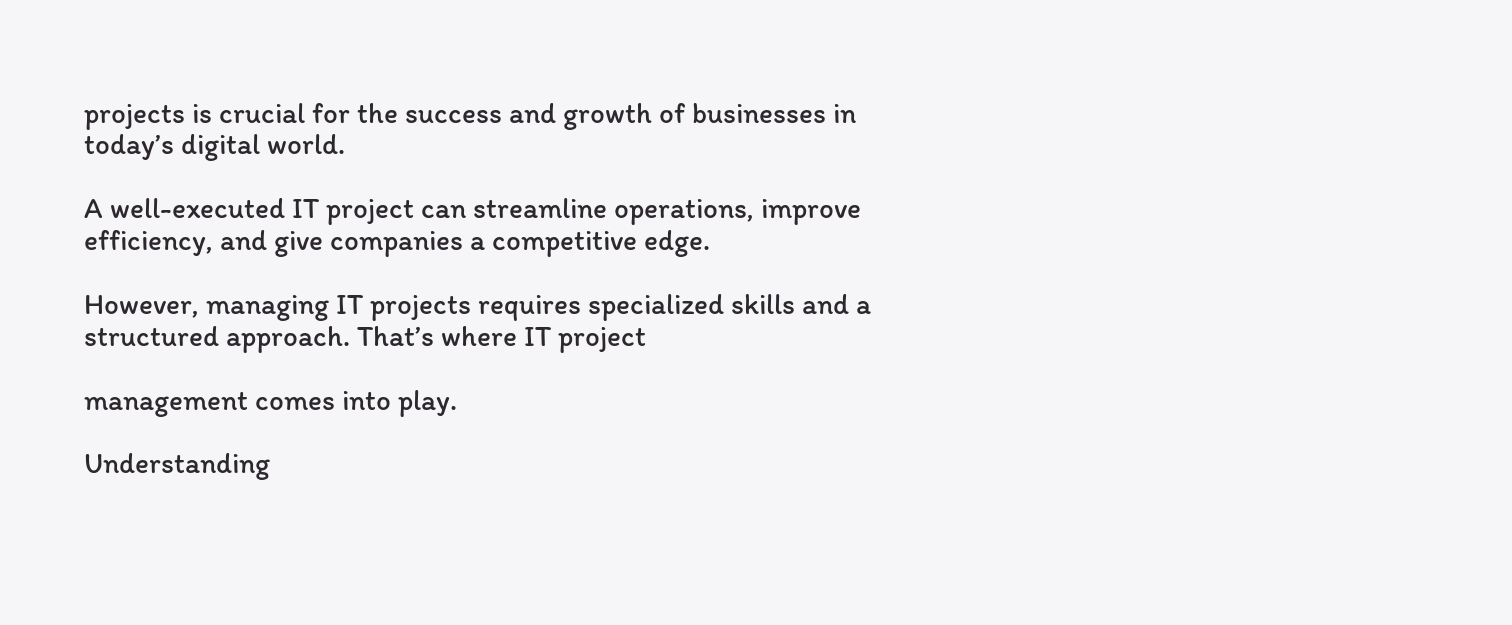projects is crucial for the success and growth of businesses in today’s digital world.

A well-executed IT project can streamline operations, improve efficiency, and give companies a competitive edge.

However, managing IT projects requires specialized skills and a structured approach. That’s where IT project

management comes into play.

Understanding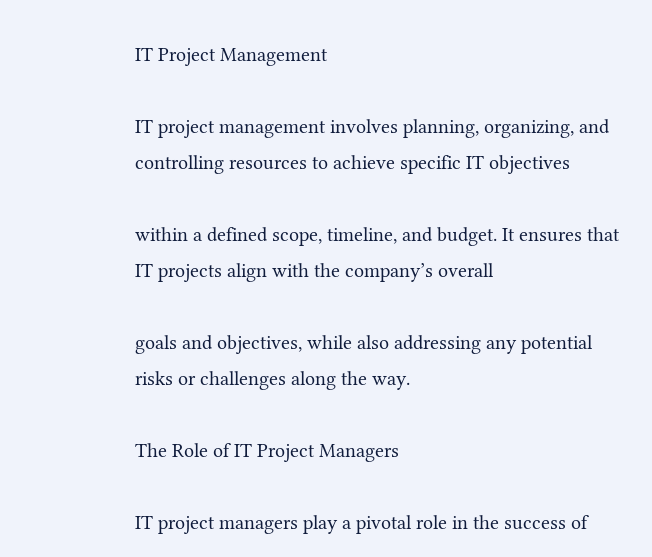IT Project Management

IT project management involves planning, organizing, and controlling resources to achieve specific IT objectives

within a defined scope, timeline, and budget. It ensures that IT projects align with the company’s overall

goals and objectives, while also addressing any potential risks or challenges along the way.

The Role of IT Project Managers

IT project managers play a pivotal role in the success of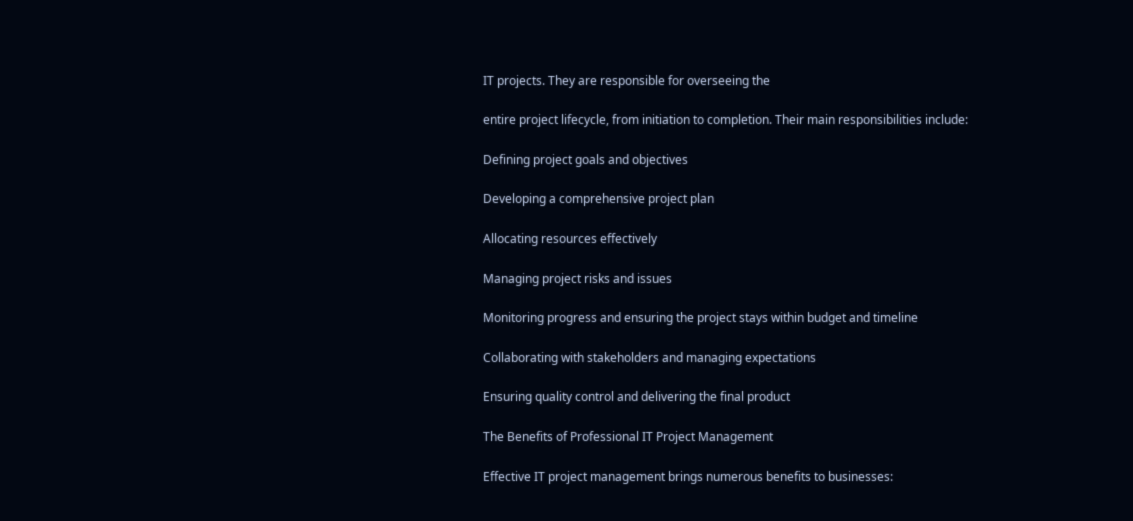IT projects. They are responsible for overseeing the

entire project lifecycle, from initiation to completion. Their main responsibilities include:

Defining project goals and objectives

Developing a comprehensive project plan

Allocating resources effectively

Managing project risks and issues

Monitoring progress and ensuring the project stays within budget and timeline

Collaborating with stakeholders and managing expectations

Ensuring quality control and delivering the final product

The Benefits of Professional IT Project Management

Effective IT project management brings numerous benefits to businesses: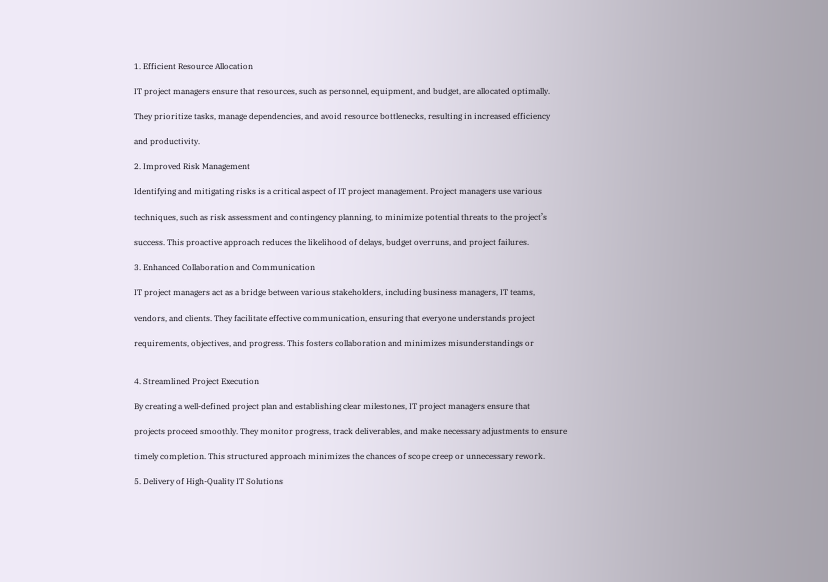1. Efficient Resource Allocation

IT project managers ensure that resources, such as personnel, equipment, and budget, are allocated optimally.

They prioritize tasks, manage dependencies, and avoid resource bottlenecks, resulting in increased efficiency

and productivity.

2. Improved Risk Management

Identifying and mitigating risks is a critical aspect of IT project management. Project managers use various

techniques, such as risk assessment and contingency planning, to minimize potential threats to the project’s

success. This proactive approach reduces the likelihood of delays, budget overruns, and project failures.

3. Enhanced Collaboration and Communication

IT project managers act as a bridge between various stakeholders, including business managers, IT teams,

vendors, and clients. They facilitate effective communication, ensuring that everyone understands project

requirements, objectives, and progress. This fosters collaboration and minimizes misunderstandings or


4. Streamlined Project Execution

By creating a well-defined project plan and establishing clear milestones, IT project managers ensure that

projects proceed smoothly. They monitor progress, track deliverables, and make necessary adjustments to ensure

timely completion. This structured approach minimizes the chances of scope creep or unnecessary rework.

5. Delivery of High-Quality IT Solutions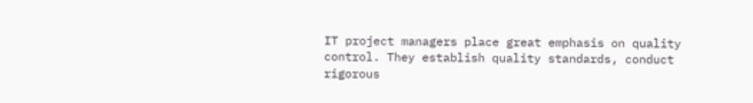IT project managers place great emphasis on quality control. They establish quality standards, conduct rigorous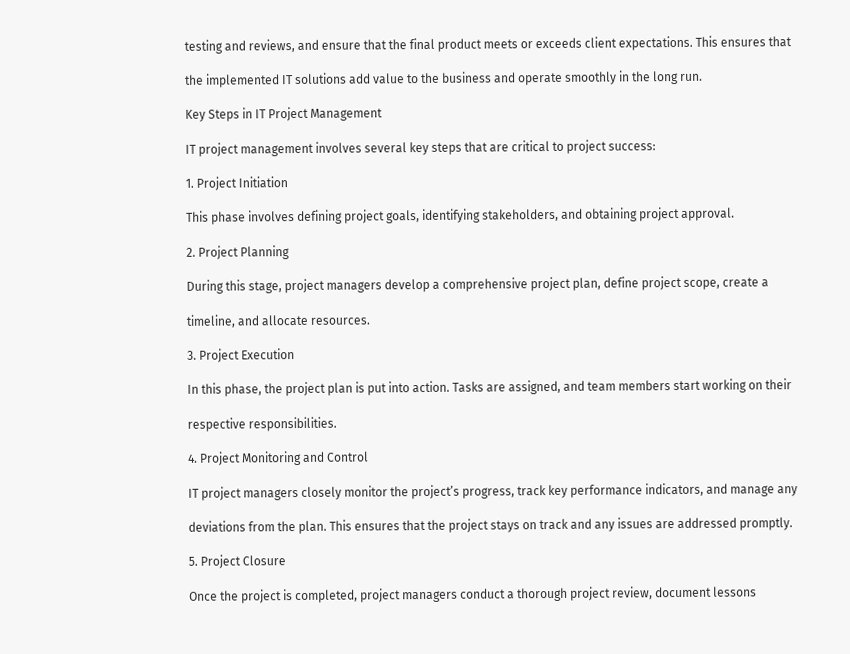testing and reviews, and ensure that the final product meets or exceeds client expectations. This ensures that

the implemented IT solutions add value to the business and operate smoothly in the long run.

Key Steps in IT Project Management

IT project management involves several key steps that are critical to project success:

1. Project Initiation

This phase involves defining project goals, identifying stakeholders, and obtaining project approval.

2. Project Planning

During this stage, project managers develop a comprehensive project plan, define project scope, create a

timeline, and allocate resources.

3. Project Execution

In this phase, the project plan is put into action. Tasks are assigned, and team members start working on their

respective responsibilities.

4. Project Monitoring and Control

IT project managers closely monitor the project’s progress, track key performance indicators, and manage any

deviations from the plan. This ensures that the project stays on track and any issues are addressed promptly.

5. Project Closure

Once the project is completed, project managers conduct a thorough project review, document lessons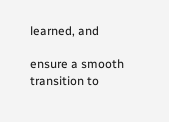learned, and

ensure a smooth transition to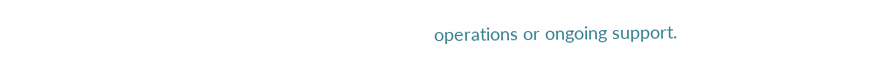operations or ongoing support.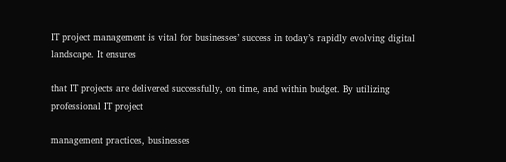IT project management is vital for businesses’ success in today’s rapidly evolving digital landscape. It ensures

that IT projects are delivered successfully, on time, and within budget. By utilizing professional IT project

management practices, businesses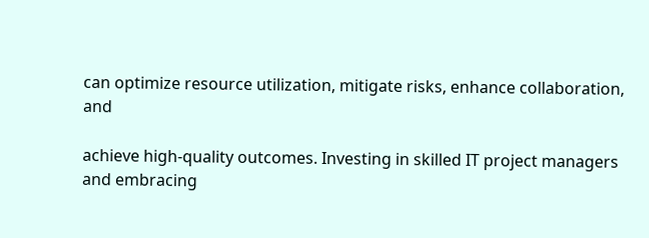can optimize resource utilization, mitigate risks, enhance collaboration, and

achieve high-quality outcomes. Investing in skilled IT project managers and embracing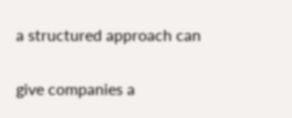a structured approach can

give companies a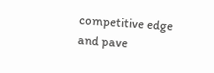competitive edge and pave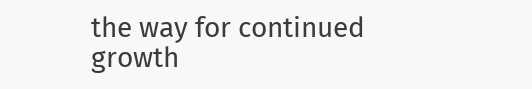the way for continued growth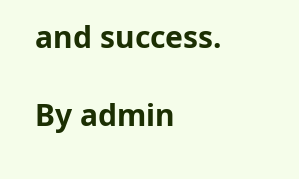and success.

By admin